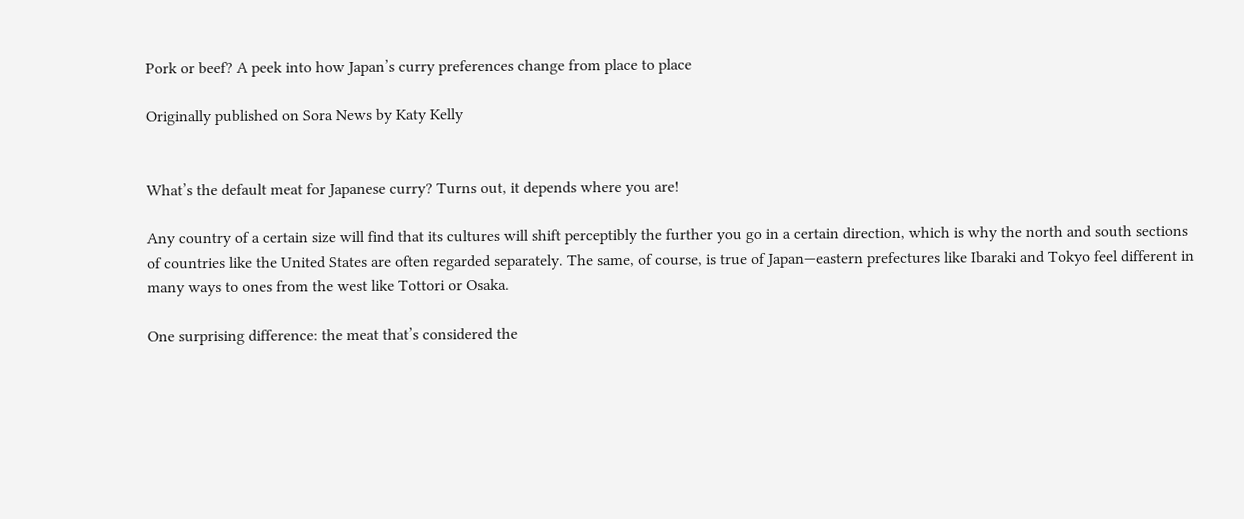Pork or beef? A peek into how Japan’s curry preferences change from place to place

Originally published on Sora News by Katy Kelly


What’s the default meat for Japanese curry? Turns out, it depends where you are!

Any country of a certain size will find that its cultures will shift perceptibly the further you go in a certain direction, which is why the north and south sections of countries like the United States are often regarded separately. The same, of course, is true of Japan—eastern prefectures like Ibaraki and Tokyo feel different in many ways to ones from the west like Tottori or Osaka.

One surprising difference: the meat that’s considered the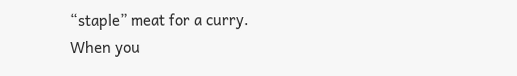“staple” meat for a curry. When you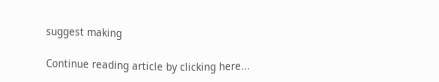suggest making

Continue reading article by clicking here...